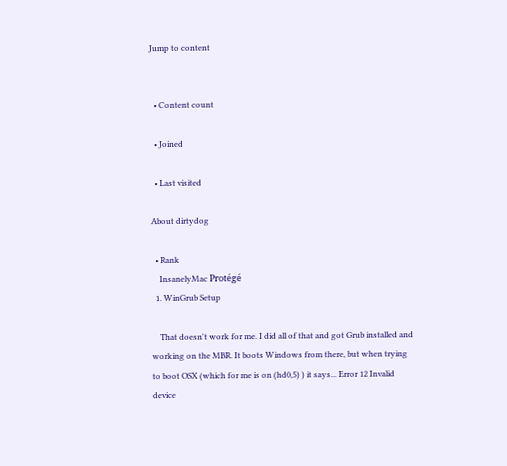Jump to content


  • Content count

  • Joined

  • Last visited

About dirtydog

  • Rank
    InsanelyMac Protégé
  1. WinGrub Setup

    That doesn't work for me. I did all of that and got Grub installed and working on the MBR. It boots Windows from there, but when trying to boot OSX (which for me is on (hd0,5) ) it says... Error 12 Invalid device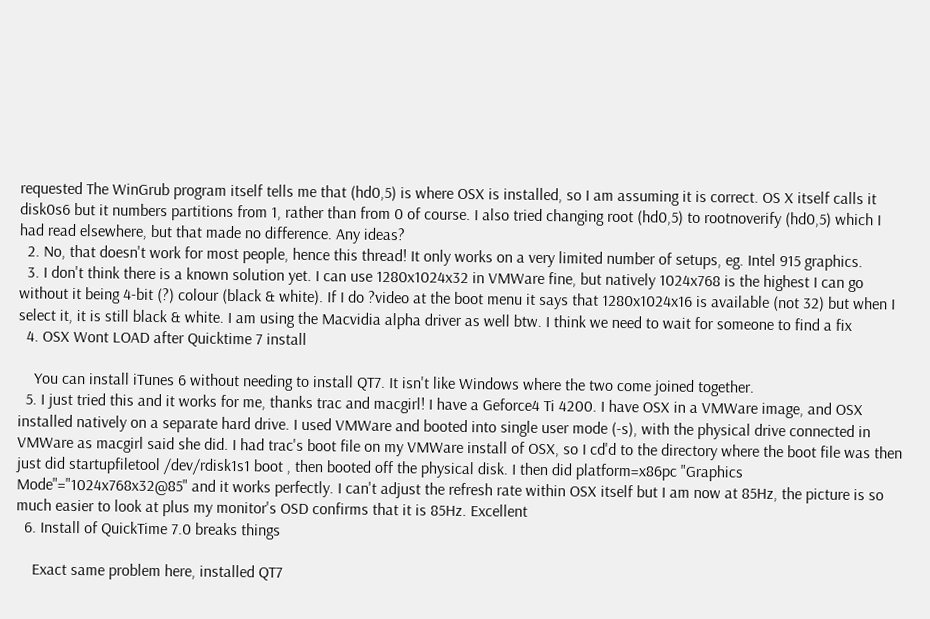requested The WinGrub program itself tells me that (hd0,5) is where OSX is installed, so I am assuming it is correct. OS X itself calls it disk0s6 but it numbers partitions from 1, rather than from 0 of course. I also tried changing root (hd0,5) to rootnoverify (hd0,5) which I had read elsewhere, but that made no difference. Any ideas?
  2. No, that doesn't work for most people, hence this thread! It only works on a very limited number of setups, eg. Intel 915 graphics.
  3. I don't think there is a known solution yet. I can use 1280x1024x32 in VMWare fine, but natively 1024x768 is the highest I can go without it being 4-bit (?) colour (black & white). If I do ?video at the boot menu it says that 1280x1024x16 is available (not 32) but when I select it, it is still black & white. I am using the Macvidia alpha driver as well btw. I think we need to wait for someone to find a fix
  4. OSX Wont LOAD after Quicktime 7 install

    You can install iTunes 6 without needing to install QT7. It isn't like Windows where the two come joined together.
  5. I just tried this and it works for me, thanks trac and macgirl! I have a Geforce4 Ti 4200. I have OSX in a VMWare image, and OSX installed natively on a separate hard drive. I used VMWare and booted into single user mode (-s), with the physical drive connected in VMWare as macgirl said she did. I had trac's boot file on my VMWare install of OSX, so I cd'd to the directory where the boot file was then just did startupfiletool /dev/rdisk1s1 boot , then booted off the physical disk. I then did platform=x86pc "Graphics Mode"="1024x768x32@85" and it works perfectly. I can't adjust the refresh rate within OSX itself but I am now at 85Hz, the picture is so much easier to look at plus my monitor's OSD confirms that it is 85Hz. Excellent
  6. Install of QuickTime 7.0 breaks things

    Exact same problem here, installed QT7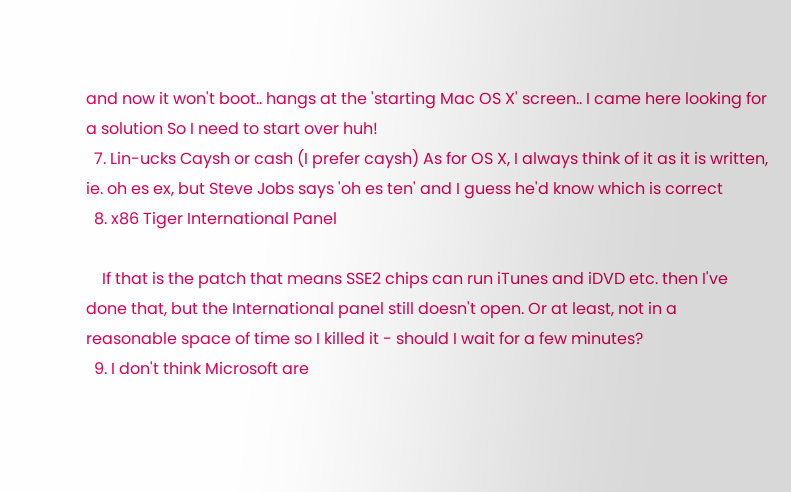and now it won't boot.. hangs at the 'starting Mac OS X' screen.. I came here looking for a solution So I need to start over huh!
  7. Lin-ucks Caysh or cash (I prefer caysh) As for OS X, I always think of it as it is written, ie. oh es ex, but Steve Jobs says 'oh es ten' and I guess he'd know which is correct
  8. x86 Tiger International Panel

    If that is the patch that means SSE2 chips can run iTunes and iDVD etc. then I've done that, but the International panel still doesn't open. Or at least, not in a reasonable space of time so I killed it - should I wait for a few minutes?
  9. I don't think Microsoft are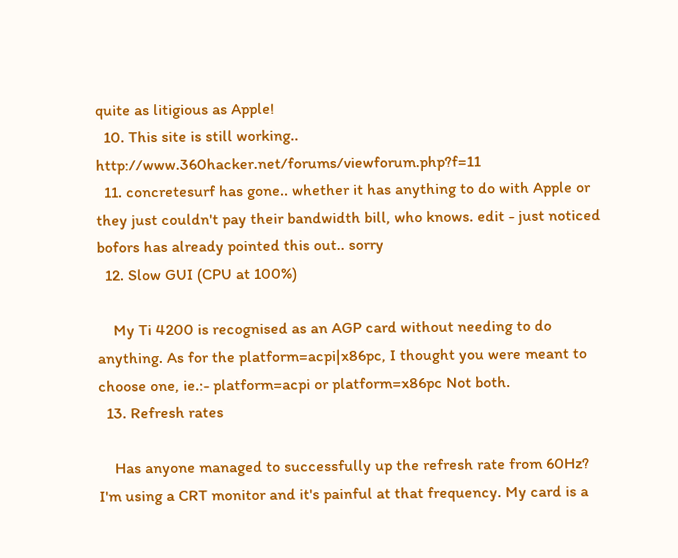quite as litigious as Apple!
  10. This site is still working.. http://www.360hacker.net/forums/viewforum.php?f=11
  11. concretesurf has gone.. whether it has anything to do with Apple or they just couldn't pay their bandwidth bill, who knows. edit - just noticed bofors has already pointed this out.. sorry
  12. Slow GUI (CPU at 100%)

    My Ti 4200 is recognised as an AGP card without needing to do anything. As for the platform=acpi|x86pc, I thought you were meant to choose one, ie.:- platform=acpi or platform=x86pc Not both.
  13. Refresh rates

    Has anyone managed to successfully up the refresh rate from 60Hz? I'm using a CRT monitor and it's painful at that frequency. My card is a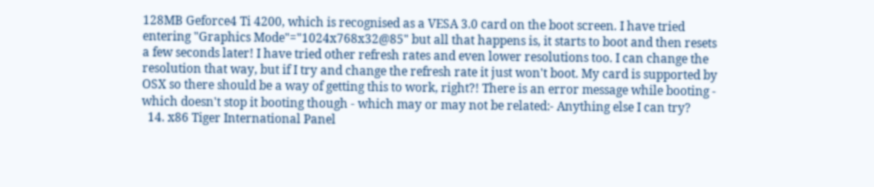128MB Geforce4 Ti 4200, which is recognised as a VESA 3.0 card on the boot screen. I have tried entering "Graphics Mode"="1024x768x32@85" but all that happens is, it starts to boot and then resets a few seconds later! I have tried other refresh rates and even lower resolutions too. I can change the resolution that way, but if I try and change the refresh rate it just won't boot. My card is supported by OSX so there should be a way of getting this to work, right?! There is an error message while booting - which doesn't stop it booting though - which may or may not be related:- Anything else I can try?
  14. x86 Tiger International Panel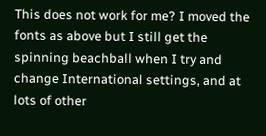This does not work for me? I moved the fonts as above but I still get the spinning beachball when I try and change International settings, and at lots of other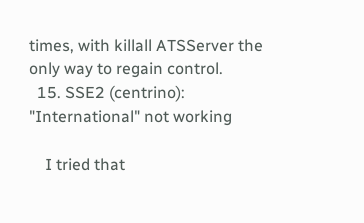times, with killall ATSServer the only way to regain control.
  15. SSE2 (centrino): "International" not working

    I tried that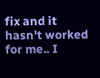fix and it hasn't worked for me.. I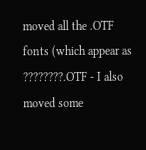moved all the .OTF fonts (which appear as ????????.OTF - I also moved some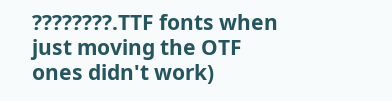????????.TTF fonts when just moving the OTF ones didn't work)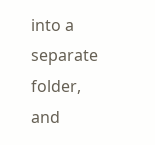into a separate folder, and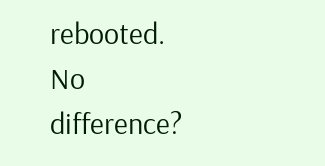rebooted. No difference?